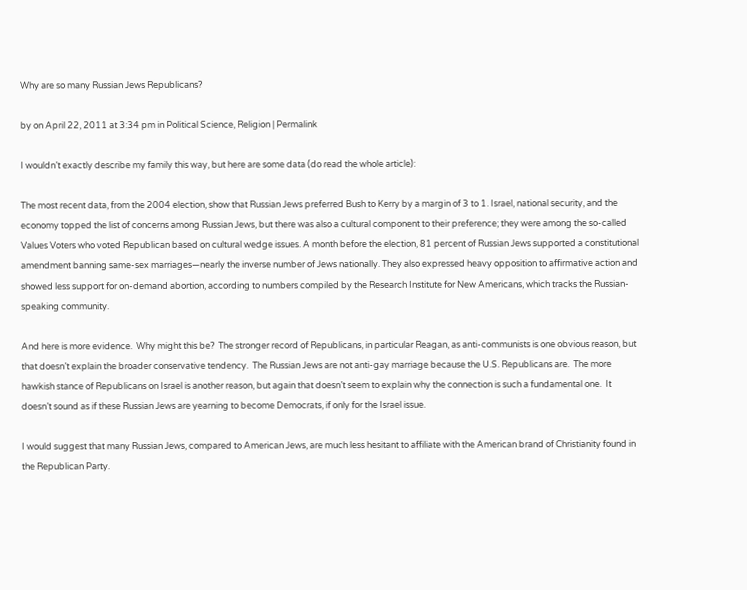Why are so many Russian Jews Republicans?

by on April 22, 2011 at 3:34 pm in Political Science, Religion | Permalink

I wouldn’t exactly describe my family this way, but here are some data (do read the whole article):

The most recent data, from the 2004 election, show that Russian Jews preferred Bush to Kerry by a margin of 3 to 1. Israel, national security, and the economy topped the list of concerns among Russian Jews, but there was also a cultural component to their preference; they were among the so-called Values Voters who voted Republican based on cultural wedge issues. A month before the election, 81 percent of Russian Jews supported a constitutional amendment banning same-sex marriages—nearly the inverse number of Jews nationally. They also expressed heavy opposition to affirmative action and showed less support for on-demand abortion, according to numbers compiled by the Research Institute for New Americans, which tracks the Russian-speaking community.

And here is more evidence.  Why might this be?  The stronger record of Republicans, in particular Reagan, as anti-communists is one obvious reason, but that doesn’t explain the broader conservative tendency.  The Russian Jews are not anti-gay marriage because the U.S. Republicans are.  The more hawkish stance of Republicans on Israel is another reason, but again that doesn’t seem to explain why the connection is such a fundamental one.  It doesn’t sound as if these Russian Jews are yearning to become Democrats, if only for the Israel issue.

I would suggest that many Russian Jews, compared to American Jews, are much less hesitant to affiliate with the American brand of Christianity found in the Republican Party.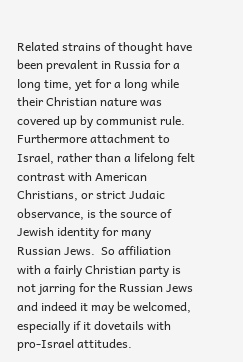Related strains of thought have been prevalent in Russia for a long time, yet for a long while their Christian nature was covered up by communist rule.  Furthermore attachment to Israel, rather than a lifelong felt contrast with American Christians, or strict Judaic observance, is the source of Jewish identity for many Russian Jews.  So affiliation with a fairly Christian party is not jarring for the Russian Jews and indeed it may be welcomed, especially if it dovetails with pro-Israel attitudes.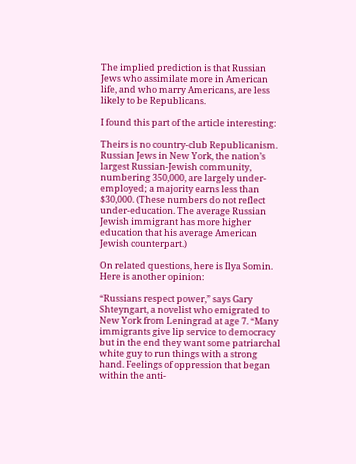The implied prediction is that Russian Jews who assimilate more in American life, and who marry Americans, are less likely to be Republicans.

I found this part of the article interesting:

Theirs is no country-club Republicanism. Russian Jews in New York, the nation’s largest Russian-Jewish community, numbering 350,000, are largely under-employed; a majority earns less than $30,000. (These numbers do not reflect under-education. The average Russian Jewish immigrant has more higher education that his average American Jewish counterpart.)

On related questions, here is Ilya Somin.  Here is another opinion:

“Russians respect power,” says Gary Shteyngart, a novelist who emigrated to New York from Leningrad at age 7. “Many immigrants give lip service to democracy but in the end they want some patriarchal white guy to run things with a strong hand. Feelings of oppression that began within the anti-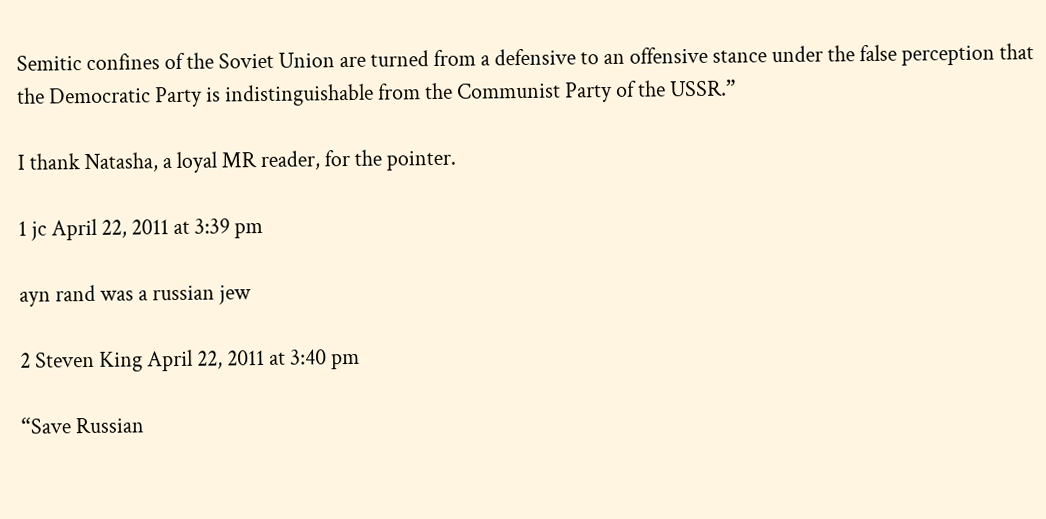Semitic confines of the Soviet Union are turned from a defensive to an offensive stance under the false perception that the Democratic Party is indistinguishable from the Communist Party of the USSR.”

I thank Natasha, a loyal MR reader, for the pointer.

1 jc April 22, 2011 at 3:39 pm

ayn rand was a russian jew

2 Steven King April 22, 2011 at 3:40 pm

“Save Russian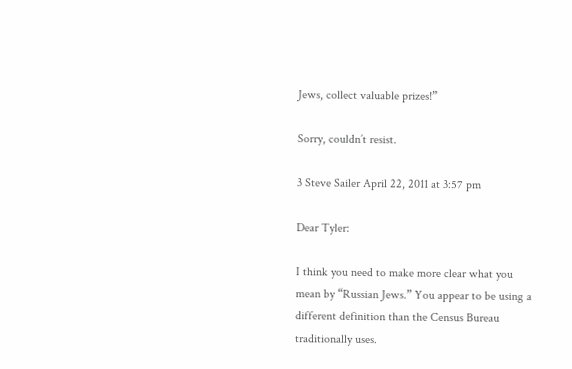Jews, collect valuable prizes!”

Sorry, couldn’t resist.

3 Steve Sailer April 22, 2011 at 3:57 pm

Dear Tyler:

I think you need to make more clear what you mean by “Russian Jews.” You appear to be using a different definition than the Census Bureau traditionally uses.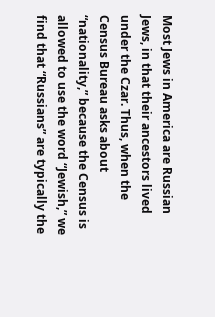Most Jews in America are Russian Jews, in that their ancestors lived under the Czar. Thus, when the Census Bureau asks about “nationality,” because the Census is allowed to use the word “Jewish,” we find that “Russians” are typically the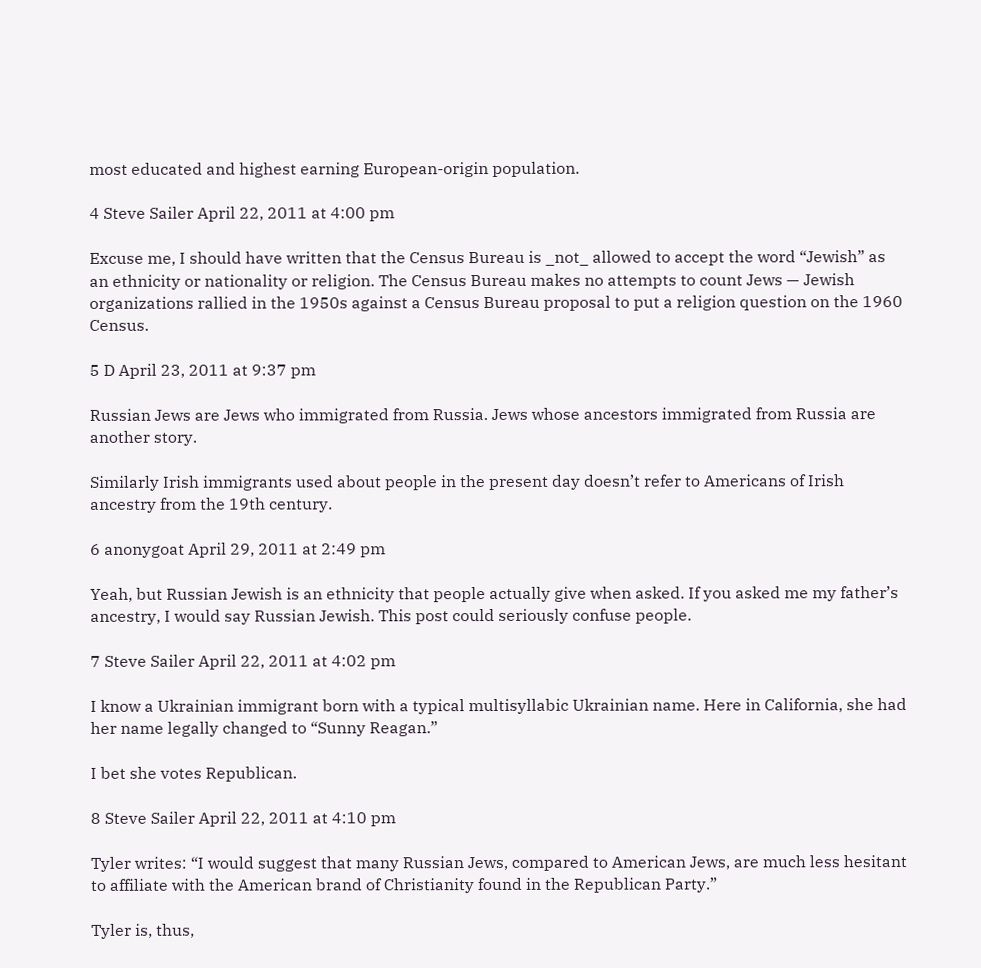most educated and highest earning European-origin population.

4 Steve Sailer April 22, 2011 at 4:00 pm

Excuse me, I should have written that the Census Bureau is _not_ allowed to accept the word “Jewish” as an ethnicity or nationality or religion. The Census Bureau makes no attempts to count Jews — Jewish organizations rallied in the 1950s against a Census Bureau proposal to put a religion question on the 1960 Census.

5 D April 23, 2011 at 9:37 pm

Russian Jews are Jews who immigrated from Russia. Jews whose ancestors immigrated from Russia are another story.

Similarly Irish immigrants used about people in the present day doesn’t refer to Americans of Irish ancestry from the 19th century.

6 anonygoat April 29, 2011 at 2:49 pm

Yeah, but Russian Jewish is an ethnicity that people actually give when asked. If you asked me my father’s ancestry, I would say Russian Jewish. This post could seriously confuse people.

7 Steve Sailer April 22, 2011 at 4:02 pm

I know a Ukrainian immigrant born with a typical multisyllabic Ukrainian name. Here in California, she had her name legally changed to “Sunny Reagan.”

I bet she votes Republican.

8 Steve Sailer April 22, 2011 at 4:10 pm

Tyler writes: “I would suggest that many Russian Jews, compared to American Jews, are much less hesitant to affiliate with the American brand of Christianity found in the Republican Party.”

Tyler is, thus,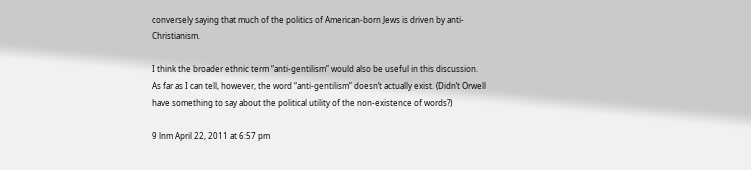conversely saying that much of the politics of American-born Jews is driven by anti-Christianism.

I think the broader ethnic term “anti-gentilism” would also be useful in this discussion. As far as I can tell, however, the word “anti-gentilism” doesn’t actually exist. (Didn’t Orwell have something to say about the political utility of the non-existence of words?)

9 lnm April 22, 2011 at 6:57 pm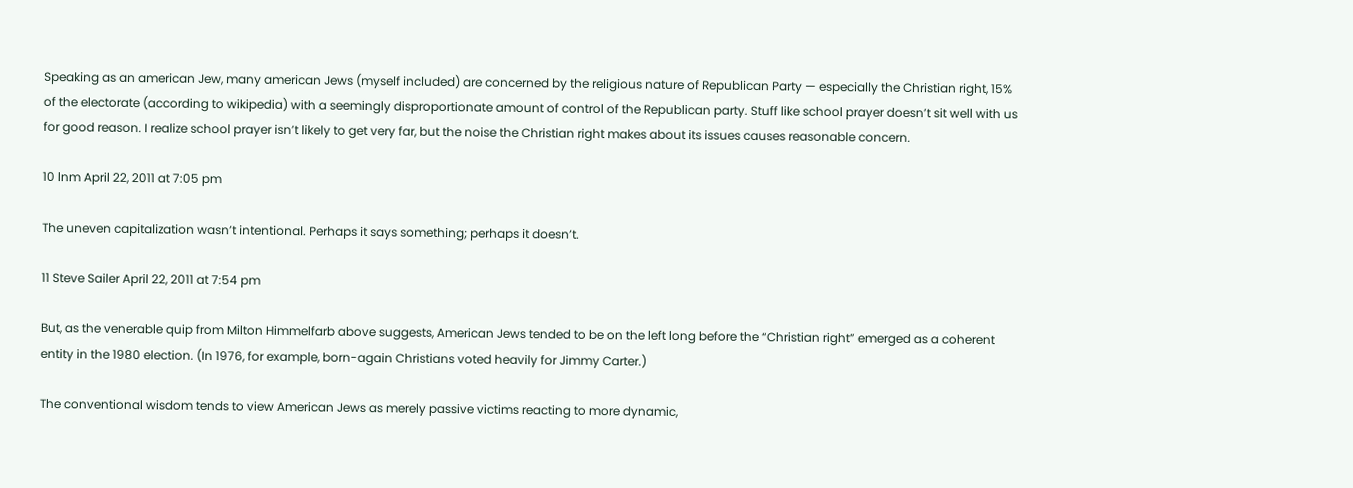Speaking as an american Jew, many american Jews (myself included) are concerned by the religious nature of Republican Party — especially the Christian right, 15% of the electorate (according to wikipedia) with a seemingly disproportionate amount of control of the Republican party. Stuff like school prayer doesn’t sit well with us for good reason. I realize school prayer isn’t likely to get very far, but the noise the Christian right makes about its issues causes reasonable concern.

10 lnm April 22, 2011 at 7:05 pm

The uneven capitalization wasn’t intentional. Perhaps it says something; perhaps it doesn’t.

11 Steve Sailer April 22, 2011 at 7:54 pm

But, as the venerable quip from Milton Himmelfarb above suggests, American Jews tended to be on the left long before the “Christian right” emerged as a coherent entity in the 1980 election. (In 1976, for example, born-again Christians voted heavily for Jimmy Carter.)

The conventional wisdom tends to view American Jews as merely passive victims reacting to more dynamic,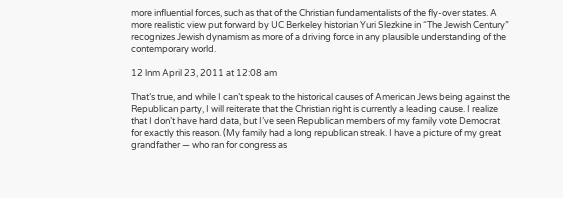more influential forces, such as that of the Christian fundamentalists of the fly-over states. A more realistic view put forward by UC Berkeley historian Yuri Slezkine in “The Jewish Century” recognizes Jewish dynamism as more of a driving force in any plausible understanding of the contemporary world.

12 lnm April 23, 2011 at 12:08 am

That’s true, and while I can’t speak to the historical causes of American Jews being against the Republican party, I will reiterate that the Christian right is currently a leading cause. I realize that I don’t have hard data, but I’ve seen Republican members of my family vote Democrat for exactly this reason. (My family had a long republican streak. I have a picture of my great grandfather — who ran for congress as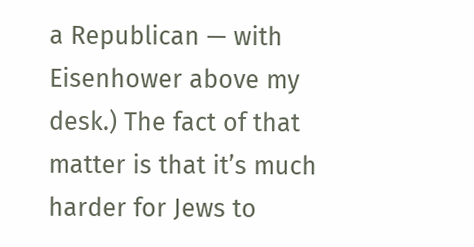a Republican — with Eisenhower above my desk.) The fact of that matter is that it’s much harder for Jews to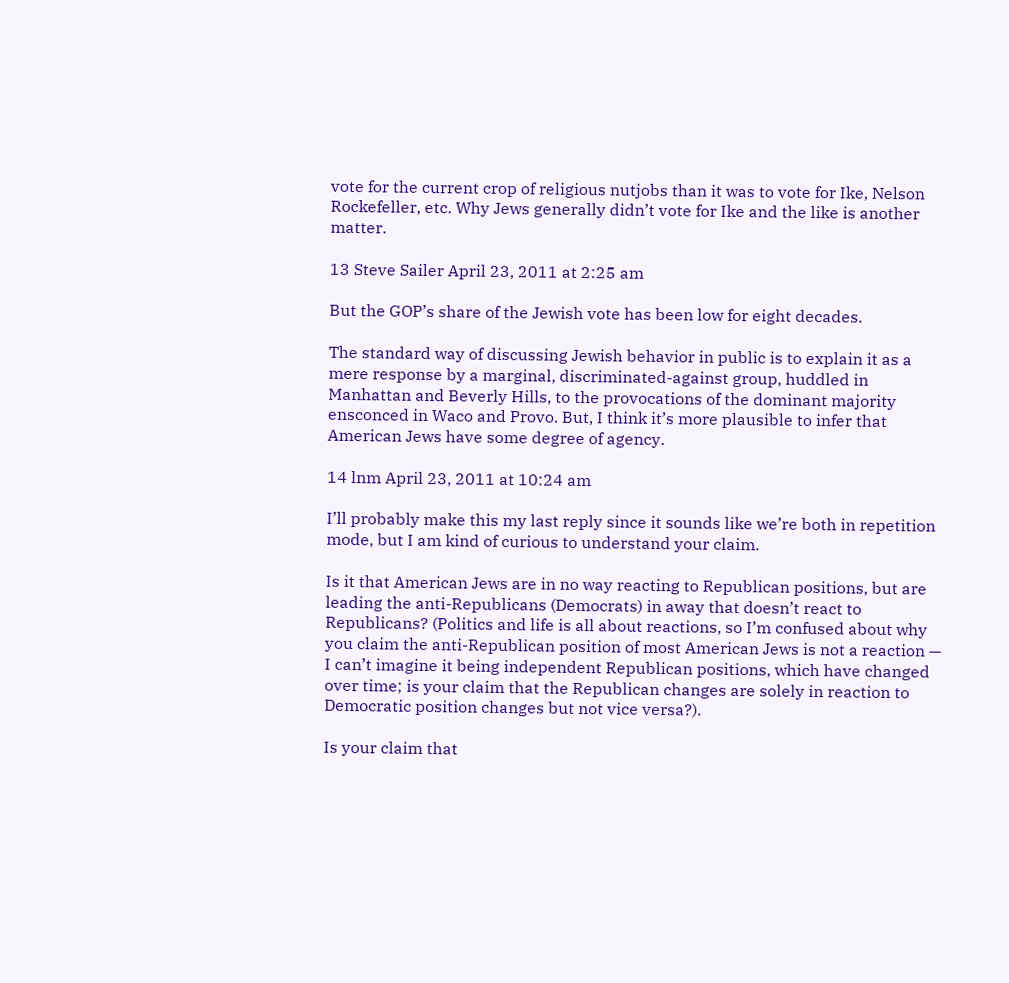vote for the current crop of religious nutjobs than it was to vote for Ike, Nelson Rockefeller, etc. Why Jews generally didn’t vote for Ike and the like is another matter.

13 Steve Sailer April 23, 2011 at 2:25 am

But the GOP’s share of the Jewish vote has been low for eight decades.

The standard way of discussing Jewish behavior in public is to explain it as a mere response by a marginal, discriminated-against group, huddled in Manhattan and Beverly Hills, to the provocations of the dominant majority ensconced in Waco and Provo. But, I think it’s more plausible to infer that American Jews have some degree of agency.

14 lnm April 23, 2011 at 10:24 am

I’ll probably make this my last reply since it sounds like we’re both in repetition mode, but I am kind of curious to understand your claim.

Is it that American Jews are in no way reacting to Republican positions, but are leading the anti-Republicans (Democrats) in away that doesn’t react to Republicans? (Politics and life is all about reactions, so I’m confused about why you claim the anti-Republican position of most American Jews is not a reaction — I can’t imagine it being independent Republican positions, which have changed over time; is your claim that the Republican changes are solely in reaction to Democratic position changes but not vice versa?).

Is your claim that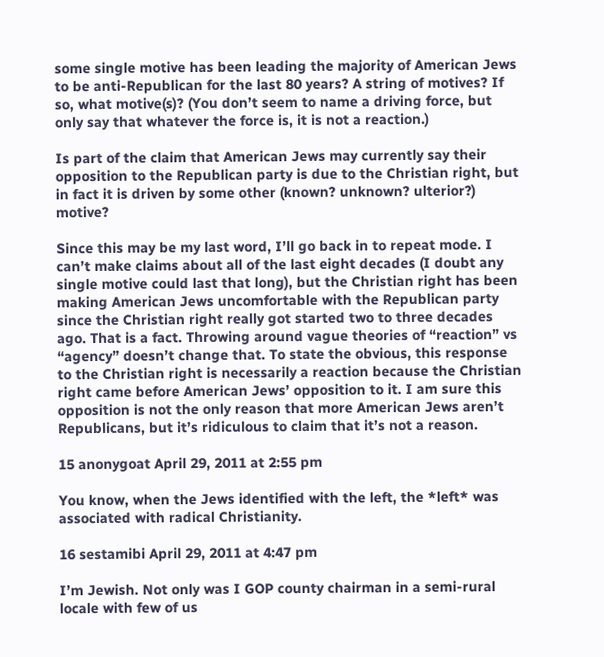some single motive has been leading the majority of American Jews to be anti-Republican for the last 80 years? A string of motives? If so, what motive(s)? (You don’t seem to name a driving force, but only say that whatever the force is, it is not a reaction.)

Is part of the claim that American Jews may currently say their opposition to the Republican party is due to the Christian right, but in fact it is driven by some other (known? unknown? ulterior?) motive?

Since this may be my last word, I’ll go back in to repeat mode. I can’t make claims about all of the last eight decades (I doubt any single motive could last that long), but the Christian right has been making American Jews uncomfortable with the Republican party since the Christian right really got started two to three decades ago. That is a fact. Throwing around vague theories of “reaction” vs “agency” doesn’t change that. To state the obvious, this response to the Christian right is necessarily a reaction because the Christian right came before American Jews’ opposition to it. I am sure this opposition is not the only reason that more American Jews aren’t Republicans, but it’s ridiculous to claim that it’s not a reason.

15 anonygoat April 29, 2011 at 2:55 pm

You know, when the Jews identified with the left, the *left* was associated with radical Christianity.

16 sestamibi April 29, 2011 at 4:47 pm

I’m Jewish. Not only was I GOP county chairman in a semi-rural locale with few of us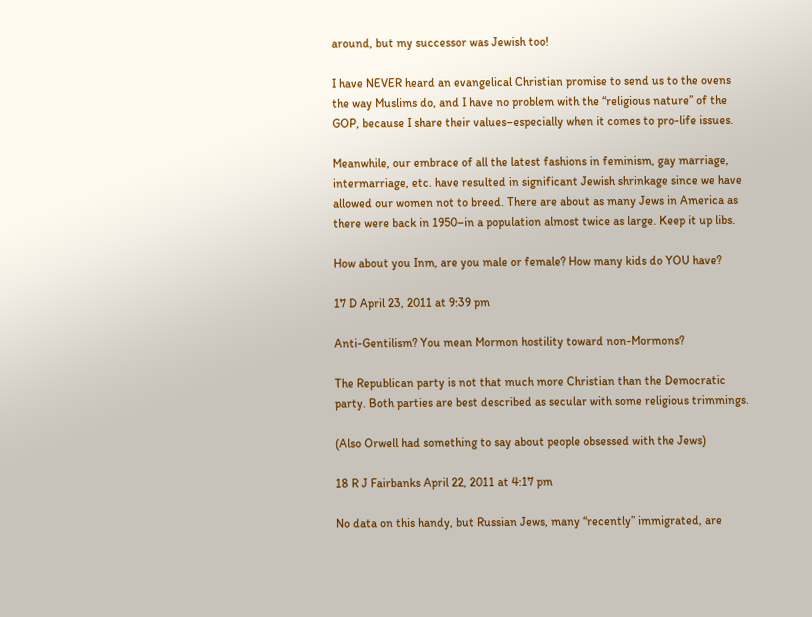around, but my successor was Jewish too!

I have NEVER heard an evangelical Christian promise to send us to the ovens the way Muslims do, and I have no problem with the “religious nature” of the GOP, because I share their values–especially when it comes to pro-life issues.

Meanwhile, our embrace of all the latest fashions in feminism, gay marriage, intermarriage, etc. have resulted in significant Jewish shrinkage since we have allowed our women not to breed. There are about as many Jews in America as there were back in 1950–in a population almost twice as large. Keep it up libs.

How about you Inm, are you male or female? How many kids do YOU have?

17 D April 23, 2011 at 9:39 pm

Anti-Gentilism? You mean Mormon hostility toward non-Mormons?

The Republican party is not that much more Christian than the Democratic party. Both parties are best described as secular with some religious trimmings.

(Also Orwell had something to say about people obsessed with the Jews)

18 R J Fairbanks April 22, 2011 at 4:17 pm

No data on this handy, but Russian Jews, many “recently” immigrated, are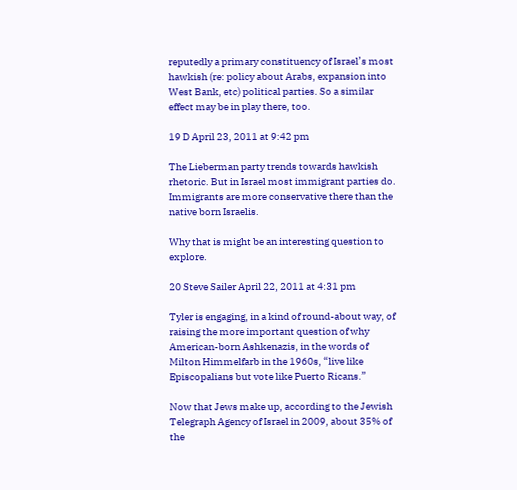reputedly a primary constituency of Israel’s most hawkish (re: policy about Arabs, expansion into West Bank, etc) political parties. So a similar effect may be in play there, too.

19 D April 23, 2011 at 9:42 pm

The Lieberman party trends towards hawkish rhetoric. But in Israel most immigrant parties do. Immigrants are more conservative there than the native born Israelis.

Why that is might be an interesting question to explore.

20 Steve Sailer April 22, 2011 at 4:31 pm

Tyler is engaging, in a kind of round-about way, of raising the more important question of why American-born Ashkenazis, in the words of Milton Himmelfarb in the 1960s, “live like Episcopalians but vote like Puerto Ricans.”

Now that Jews make up, according to the Jewish Telegraph Agency of Israel in 2009, about 35% of the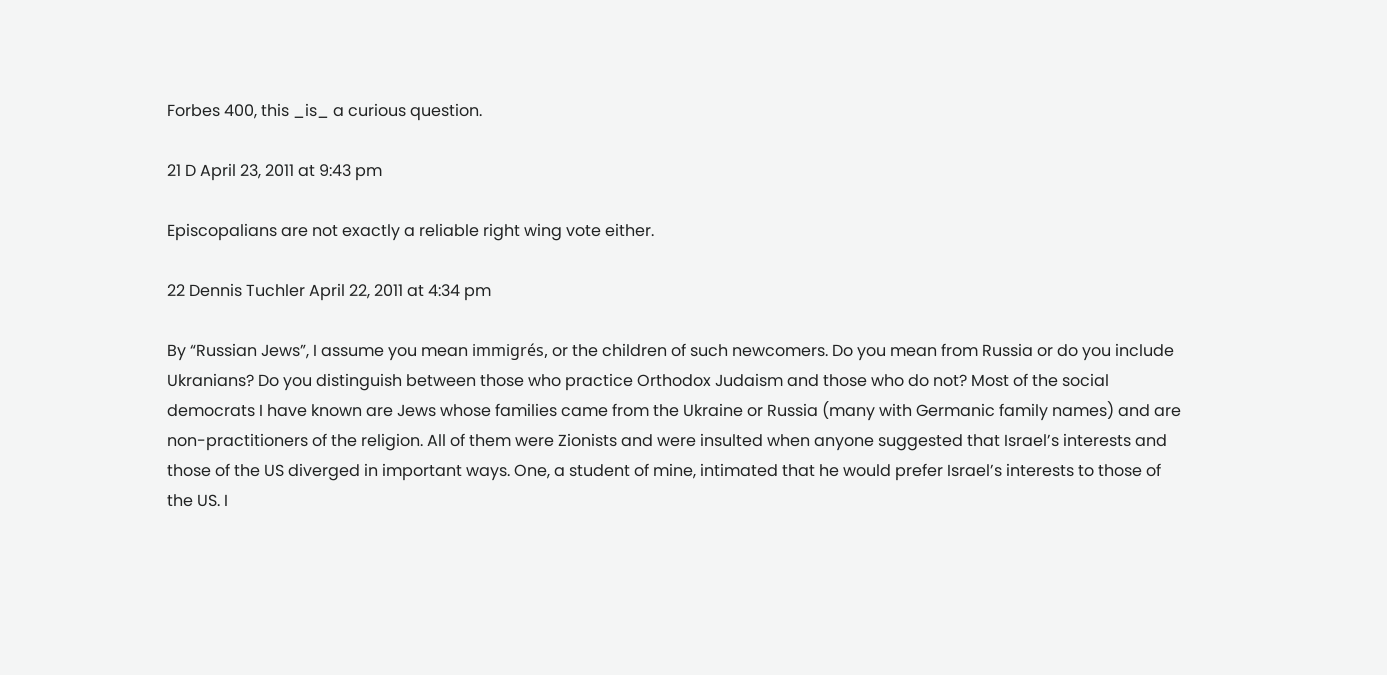Forbes 400, this _is_ a curious question.

21 D April 23, 2011 at 9:43 pm

Episcopalians are not exactly a reliable right wing vote either.

22 Dennis Tuchler April 22, 2011 at 4:34 pm

By “Russian Jews”, I assume you mean immigrés, or the children of such newcomers. Do you mean from Russia or do you include Ukranians? Do you distinguish between those who practice Orthodox Judaism and those who do not? Most of the social democrats I have known are Jews whose families came from the Ukraine or Russia (many with Germanic family names) and are non-practitioners of the religion. All of them were Zionists and were insulted when anyone suggested that Israel’s interests and those of the US diverged in important ways. One, a student of mine, intimated that he would prefer Israel’s interests to those of the US. I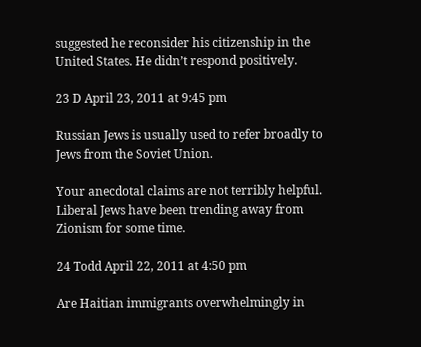suggested he reconsider his citizenship in the United States. He didn’t respond positively.

23 D April 23, 2011 at 9:45 pm

Russian Jews is usually used to refer broadly to Jews from the Soviet Union.

Your anecdotal claims are not terribly helpful. Liberal Jews have been trending away from Zionism for some time.

24 Todd April 22, 2011 at 4:50 pm

Are Haitian immigrants overwhelmingly in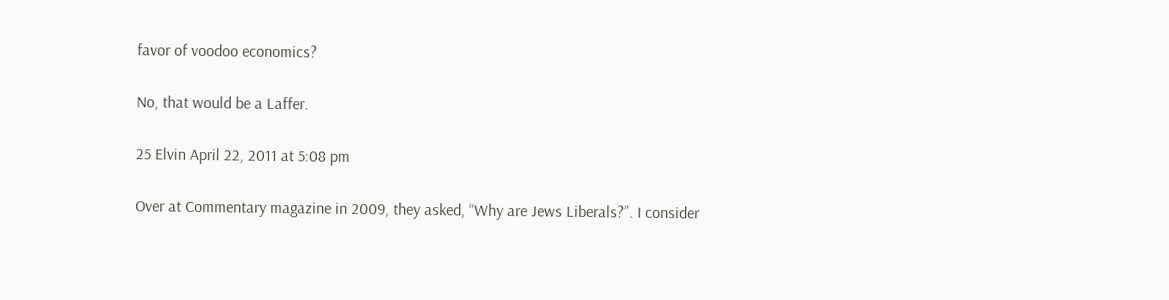favor of voodoo economics?

No, that would be a Laffer.

25 Elvin April 22, 2011 at 5:08 pm

Over at Commentary magazine in 2009, they asked, “Why are Jews Liberals?”. I consider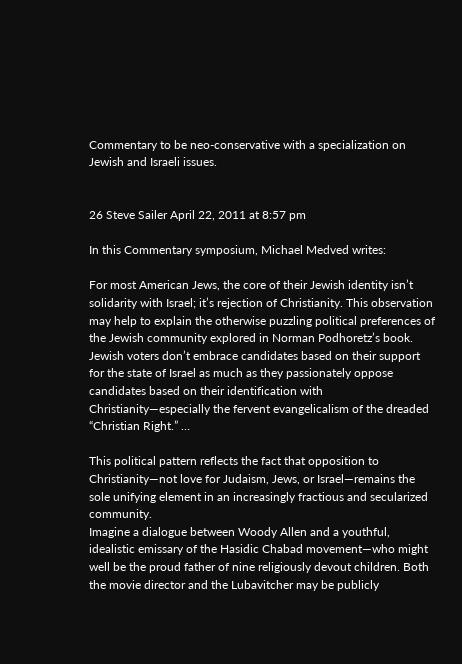Commentary to be neo-conservative with a specialization on Jewish and Israeli issues.


26 Steve Sailer April 22, 2011 at 8:57 pm

In this Commentary symposium, Michael Medved writes:

For most American Jews, the core of their Jewish identity isn’t solidarity with Israel; it’s rejection of Christianity. This observation may help to explain the otherwise puzzling political preferences of the Jewish community explored in Norman Podhoretz’s book. Jewish voters don’t embrace candidates based on their support for the state of Israel as much as they passionately oppose candidates based on their identification with Christianity—especially the fervent evangelicalism of the dreaded “Christian Right.” …

This political pattern reflects the fact that opposition to Christianity—not love for Judaism, Jews, or Israel—remains the sole unifying element in an increasingly fractious and secularized community.
Imagine a dialogue between Woody Allen and a youthful, idealistic emissary of the Hasidic Chabad movement—who might well be the proud father of nine religiously devout children. Both the movie director and the Lubavitcher may be publicly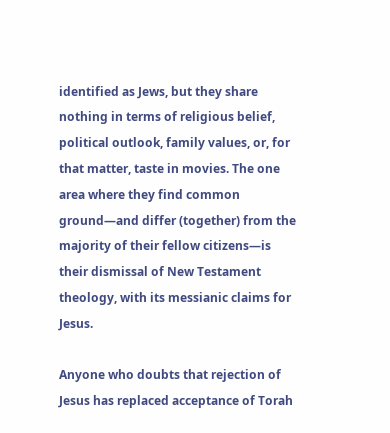identified as Jews, but they share nothing in terms of religious belief, political outlook, family values, or, for that matter, taste in movies. The one area where they find common ground—and differ (together) from the majority of their fellow citizens—is their dismissal of New Testament theology, with its messianic claims for Jesus.

Anyone who doubts that rejection of Jesus has replaced acceptance of Torah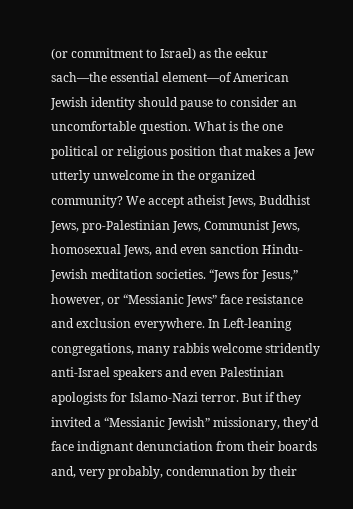(or commitment to Israel) as the eekur sach—the essential element—of American Jewish identity should pause to consider an uncomfortable question. What is the one political or religious position that makes a Jew utterly unwelcome in the organized community? We accept atheist Jews, Buddhist Jews, pro-Palestinian Jews, Communist Jews, homosexual Jews, and even sanction Hindu-Jewish meditation societies. “Jews for Jesus,” however, or “Messianic Jews” face resistance and exclusion everywhere. In Left-leaning congregations, many rabbis welcome stridently anti-Israel speakers and even Palestinian apologists for Islamo-Nazi terror. But if they invited a “Messianic Jewish” missionary, they’d face indignant denunciation from their boards and, very probably, condemnation by their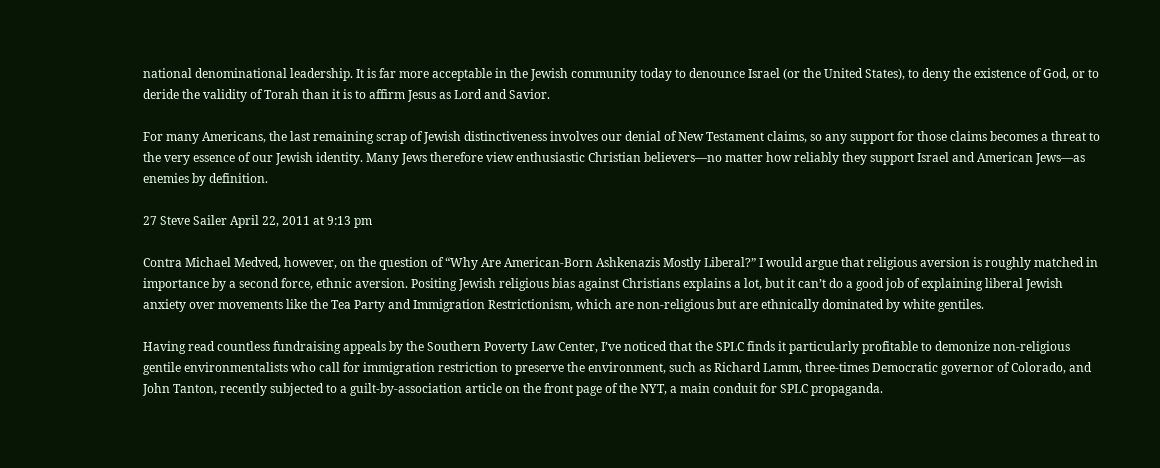national denominational leadership. It is far more acceptable in the Jewish community today to denounce Israel (or the United States), to deny the existence of God, or to deride the validity of Torah than it is to affirm Jesus as Lord and Savior.

For many Americans, the last remaining scrap of Jewish distinctiveness involves our denial of New Testament claims, so any support for those claims becomes a threat to the very essence of our Jewish identity. Many Jews therefore view enthusiastic Christian believers—no matter how reliably they support Israel and American Jews—as enemies by definition.

27 Steve Sailer April 22, 2011 at 9:13 pm

Contra Michael Medved, however, on the question of “Why Are American-Born Ashkenazis Mostly Liberal?” I would argue that religious aversion is roughly matched in importance by a second force, ethnic aversion. Positing Jewish religious bias against Christians explains a lot, but it can’t do a good job of explaining liberal Jewish anxiety over movements like the Tea Party and Immigration Restrictionism, which are non-religious but are ethnically dominated by white gentiles.

Having read countless fundraising appeals by the Southern Poverty Law Center, I’ve noticed that the SPLC finds it particularly profitable to demonize non-religious gentile environmentalists who call for immigration restriction to preserve the environment, such as Richard Lamm, three-times Democratic governor of Colorado, and John Tanton, recently subjected to a guilt-by-association article on the front page of the NYT, a main conduit for SPLC propaganda.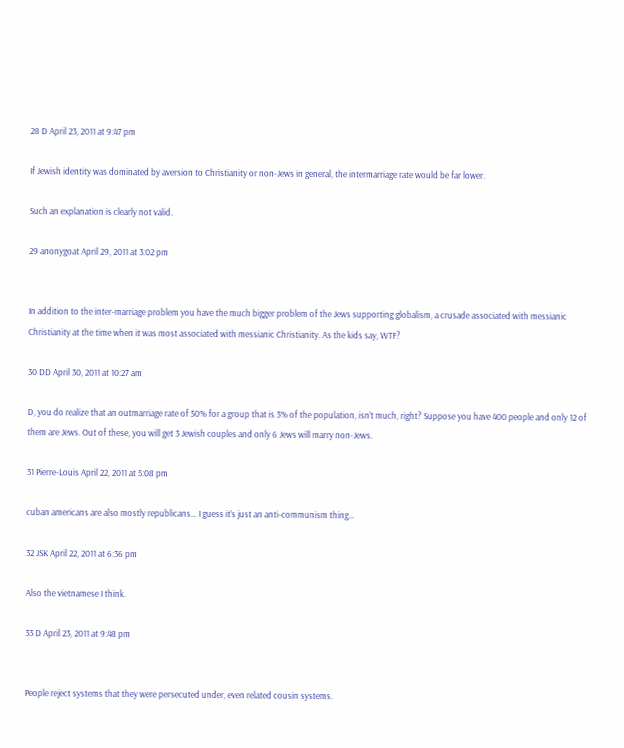28 D April 23, 2011 at 9:47 pm

If Jewish identity was dominated by aversion to Christianity or non-Jews in general, the intermarriage rate would be far lower.

Such an explanation is clearly not valid.

29 anonygoat April 29, 2011 at 3:02 pm


In addition to the inter-marriage problem you have the much bigger problem of the Jews supporting globalism, a crusade associated with messianic Christianity at the time when it was most associated with messianic Christianity. As the kids say, WTF?

30 DD April 30, 2011 at 10:27 am

D, you do realize that an outmarriage rate of 50% for a group that is 3% of the population, isn’t much, right? Suppose you have 400 people and only 12 of them are Jews. Out of these, you will get 3 Jewish couples and only 6 Jews will marry non-Jews.

31 Pierre-Louis April 22, 2011 at 5:08 pm

cuban americans are also mostly republicans… I guess it’s just an anti-communism thing…

32 JSK April 22, 2011 at 6:36 pm

Also the vietnamese I think.

33 D April 23, 2011 at 9:48 pm


People reject systems that they were persecuted under, even related cousin systems.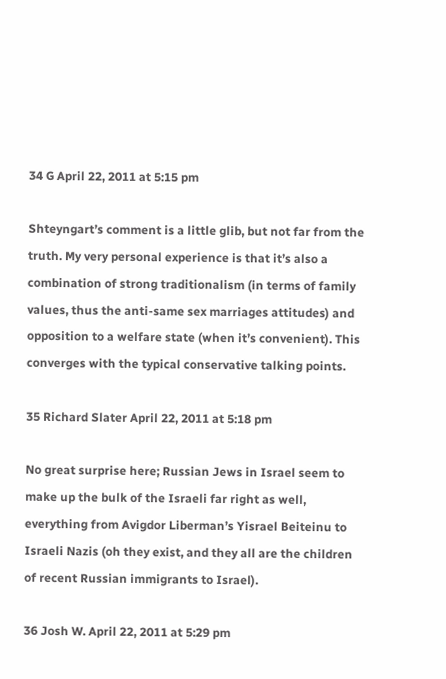34 G April 22, 2011 at 5:15 pm

Shteyngart’s comment is a little glib, but not far from the truth. My very personal experience is that it’s also a combination of strong traditionalism (in terms of family values, thus the anti-same sex marriages attitudes) and opposition to a welfare state (when it’s convenient). This converges with the typical conservative talking points.

35 Richard Slater April 22, 2011 at 5:18 pm

No great surprise here; Russian Jews in Israel seem to make up the bulk of the Israeli far right as well, everything from Avigdor Liberman’s Yisrael Beiteinu to Israeli Nazis (oh they exist, and they all are the children of recent Russian immigrants to Israel).

36 Josh W. April 22, 2011 at 5:29 pm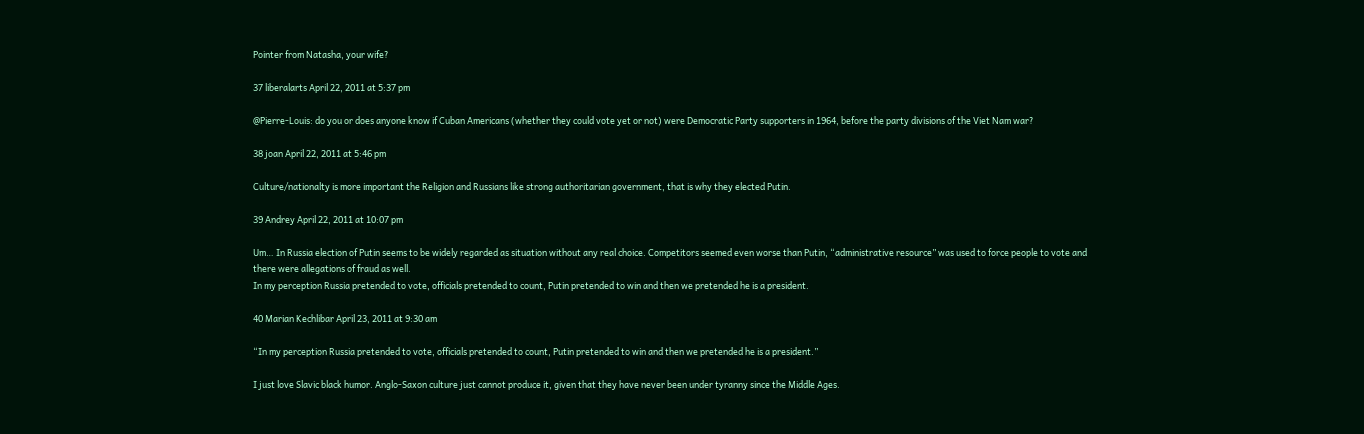Pointer from Natasha, your wife?

37 liberalarts April 22, 2011 at 5:37 pm

@Pierre-Louis: do you or does anyone know if Cuban Americans (whether they could vote yet or not) were Democratic Party supporters in 1964, before the party divisions of the Viet Nam war?

38 joan April 22, 2011 at 5:46 pm

Culture/nationalty is more important the Religion and Russians like strong authoritarian government, that is why they elected Putin.

39 Andrey April 22, 2011 at 10:07 pm

Um… In Russia election of Putin seems to be widely regarded as situation without any real choice. Competitors seemed even worse than Putin, “administrative resource” was used to force people to vote and there were allegations of fraud as well.
In my perception Russia pretended to vote, officials pretended to count, Putin pretended to win and then we pretended he is a president.

40 Marian Kechlibar April 23, 2011 at 9:30 am

“In my perception Russia pretended to vote, officials pretended to count, Putin pretended to win and then we pretended he is a president.”

I just love Slavic black humor. Anglo-Saxon culture just cannot produce it, given that they have never been under tyranny since the Middle Ages.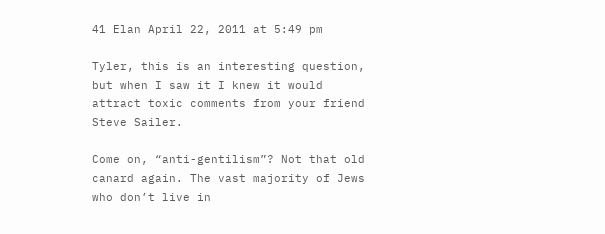41 Elan April 22, 2011 at 5:49 pm

Tyler, this is an interesting question, but when I saw it I knew it would attract toxic comments from your friend Steve Sailer.

Come on, “anti-gentilism”? Not that old canard again. The vast majority of Jews who don’t live in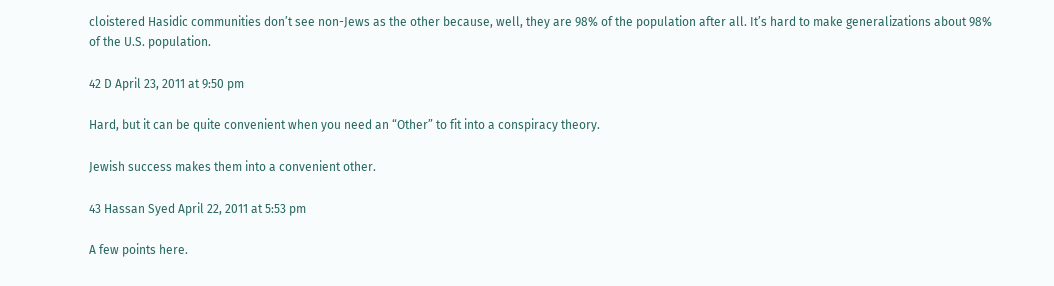cloistered Hasidic communities don’t see non-Jews as the other because, well, they are 98% of the population after all. It’s hard to make generalizations about 98% of the U.S. population.

42 D April 23, 2011 at 9:50 pm

Hard, but it can be quite convenient when you need an “Other” to fit into a conspiracy theory.

Jewish success makes them into a convenient other.

43 Hassan Syed April 22, 2011 at 5:53 pm

A few points here.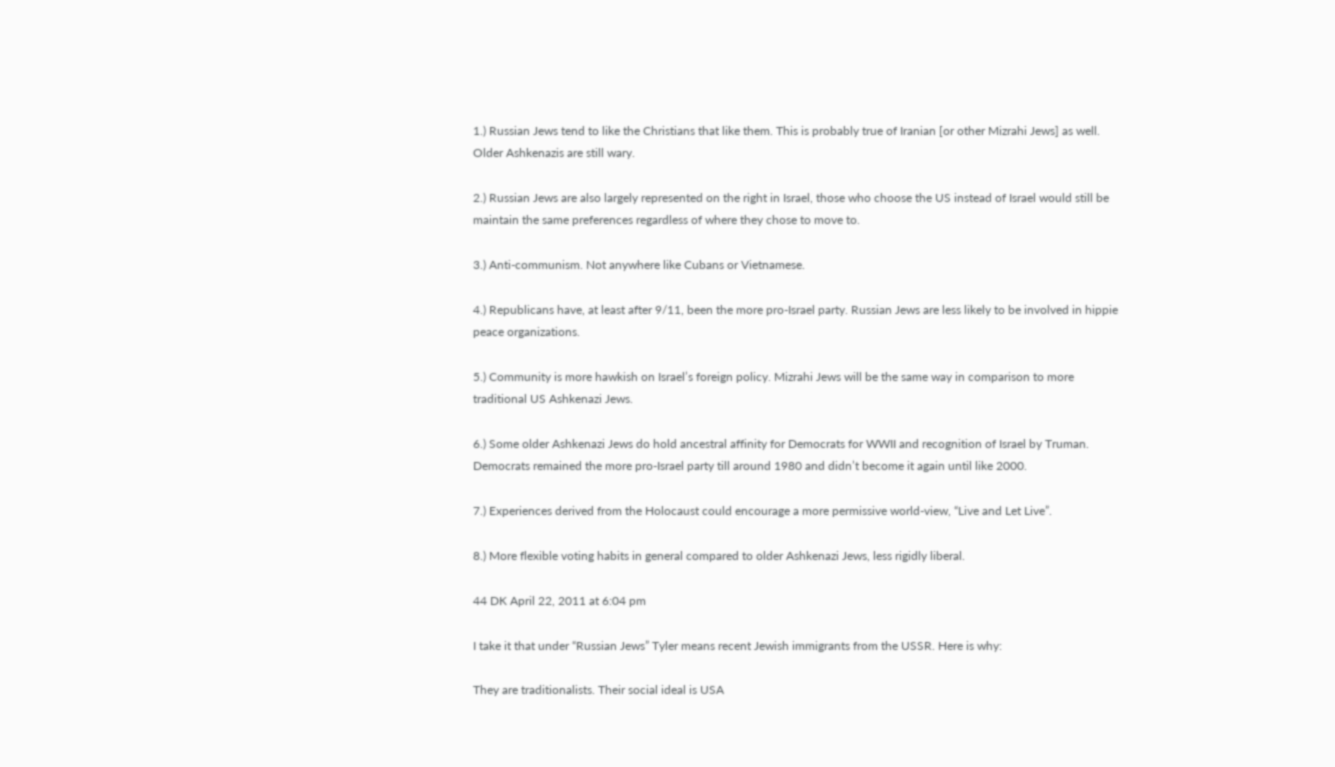1.) Russian Jews tend to like the Christians that like them. This is probably true of Iranian [or other Mizrahi Jews] as well. Older Ashkenazis are still wary.

2.) Russian Jews are also largely represented on the right in Israel, those who choose the US instead of Israel would still be maintain the same preferences regardless of where they chose to move to.

3.) Anti-communism. Not anywhere like Cubans or Vietnamese.

4.) Republicans have, at least after 9/11, been the more pro-Israel party. Russian Jews are less likely to be involved in hippie peace organizations.

5.) Community is more hawkish on Israel’s foreign policy. Mizrahi Jews will be the same way in comparison to more traditional US Ashkenazi Jews.

6.) Some older Ashkenazi Jews do hold ancestral affinity for Democrats for WWII and recognition of Israel by Truman. Democrats remained the more pro-Israel party till around 1980 and didn’t become it again until like 2000.

7.) Experiences derived from the Holocaust could encourage a more permissive world-view, “Live and Let Live”.

8.) More flexible voting habits in general compared to older Ashkenazi Jews, less rigidly liberal.

44 DK April 22, 2011 at 6:04 pm

I take it that under “Russian Jews” Tyler means recent Jewish immigrants from the USSR. Here is why:

They are traditionalists. Their social ideal is USA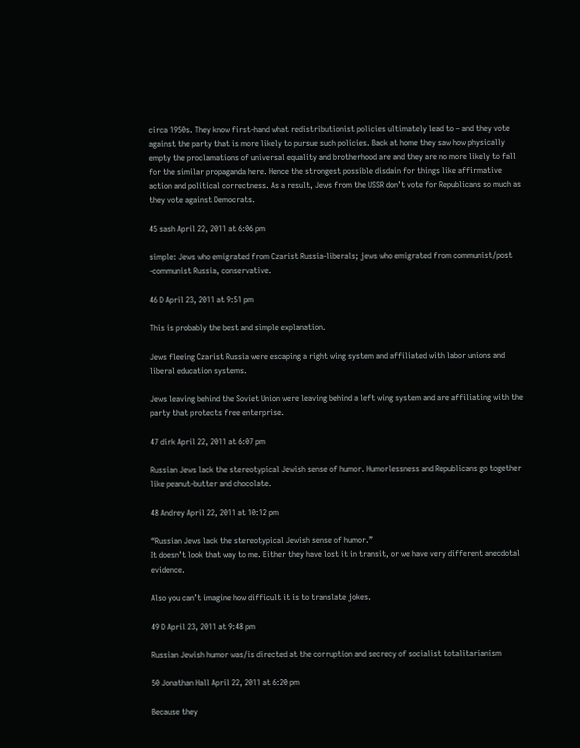circa 1950s. They know first-hand what redistributionist policies ultimately lead to – and they vote against the party that is more likely to pursue such policies. Back at home they saw how physically empty the proclamations of universal equality and brotherhood are and they are no more likely to fall for the similar propaganda here. Hence the strongest possible disdain for things like affirmative action and political correctness. As a result, Jews from the USSR don’t vote for Republicans so much as they vote against Democrats.

45 sash April 22, 2011 at 6:06 pm

simple: Jews who emigrated from Czarist Russia-liberals; jews who emigrated from communist/post -communist Russia, conservative.

46 D April 23, 2011 at 9:51 pm

This is probably the best and simple explanation.

Jews fleeing Czarist Russia were escaping a right wing system and affiliated with labor unions and liberal education systems.

Jews leaving behind the Soviet Union were leaving behind a left wing system and are affiliating with the party that protects free enterprise.

47 dirk April 22, 2011 at 6:07 pm

Russian Jews lack the stereotypical Jewish sense of humor. Humorlessness and Republicans go together like peanut-butter and chocolate.

48 Andrey April 22, 2011 at 10:12 pm

“Russian Jews lack the stereotypical Jewish sense of humor.”
It doesn’t look that way to me. Either they have lost it in transit, or we have very different anecdotal evidence.

Also you can’t imagine how difficult it is to translate jokes.

49 D April 23, 2011 at 9:48 pm

Russian Jewish humor was/is directed at the corruption and secrecy of socialist totalitarianism

50 Jonathan Hall April 22, 2011 at 6:20 pm

Because they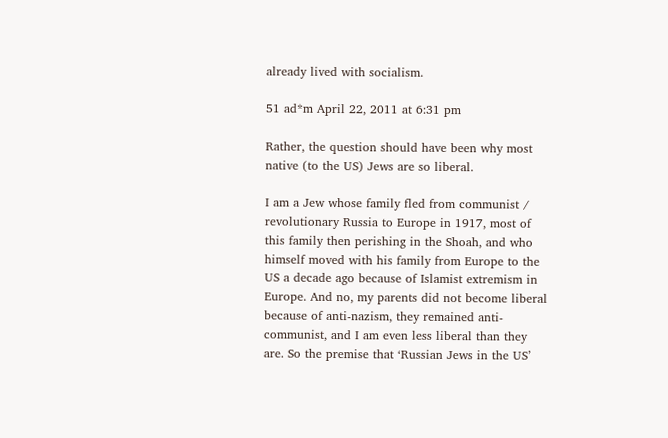already lived with socialism.

51 ad*m April 22, 2011 at 6:31 pm

Rather, the question should have been why most native (to the US) Jews are so liberal.

I am a Jew whose family fled from communist / revolutionary Russia to Europe in 1917, most of this family then perishing in the Shoah, and who himself moved with his family from Europe to the US a decade ago because of Islamist extremism in Europe. And no, my parents did not become liberal because of anti-nazism, they remained anti-communist, and I am even less liberal than they are. So the premise that ‘Russian Jews in the US’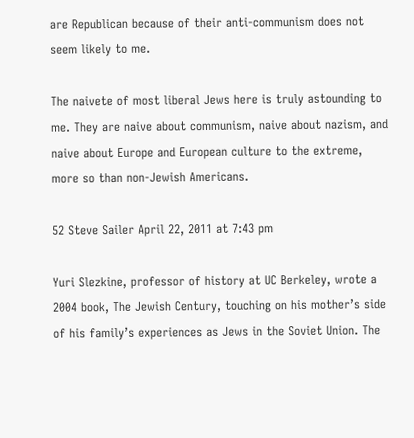are Republican because of their anti-communism does not seem likely to me.

The naivete of most liberal Jews here is truly astounding to me. They are naive about communism, naive about nazism, and naive about Europe and European culture to the extreme, more so than non-Jewish Americans.

52 Steve Sailer April 22, 2011 at 7:43 pm

Yuri Slezkine, professor of history at UC Berkeley, wrote a 2004 book, The Jewish Century, touching on his mother’s side of his family’s experiences as Jews in the Soviet Union. The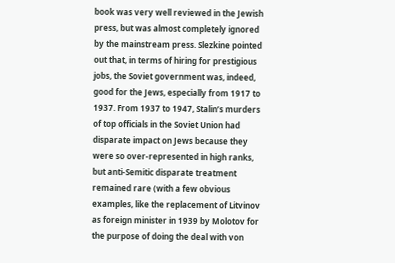book was very well reviewed in the Jewish press, but was almost completely ignored by the mainstream press. Slezkine pointed out that, in terms of hiring for prestigious jobs, the Soviet government was, indeed, good for the Jews, especially from 1917 to 1937. From 1937 to 1947, Stalin’s murders of top officials in the Soviet Union had disparate impact on Jews because they were so over-represented in high ranks, but anti-Semitic disparate treatment remained rare (with a few obvious examples, like the replacement of Litvinov as foreign minister in 1939 by Molotov for the purpose of doing the deal with von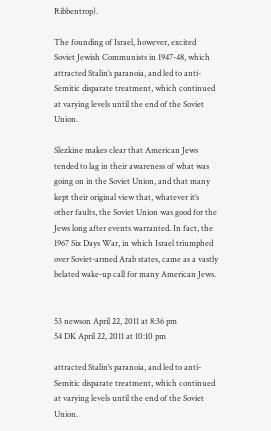Ribbentrop).

The founding of Israel, however, excited Soviet Jewish Communists in 1947-48, which attracted Stalin’s paranoia, and led to anti-Semitic disparate treatment, which continued at varying levels until the end of the Soviet Union.

Slezkine makes clear that American Jews tended to lag in their awareness of what was going on in the Soviet Union, and that many kept their original view that, whatever it’s other faults, the Soviet Union was good for the Jews long after events warranted. In fact, the 1967 Six Days War, in which Israel triumphed over Soviet-armed Arab states, came as a vastly belated wake-up call for many American Jews.


53 newson April 22, 2011 at 8:36 pm
54 DK April 22, 2011 at 10:10 pm

attracted Stalin’s paranoia, and led to anti-Semitic disparate treatment, which continued at varying levels until the end of the Soviet Union.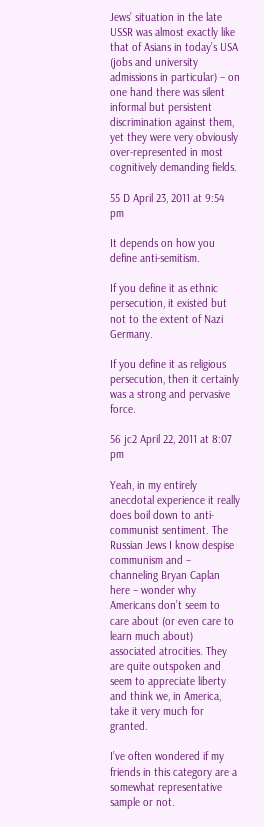Jews’ situation in the late USSR was almost exactly like that of Asians in today’s USA (jobs and university admissions in particular) – on one hand there was silent informal but persistent discrimination against them, yet they were very obviously over-represented in most cognitively demanding fields.

55 D April 23, 2011 at 9:54 pm

It depends on how you define anti-semitism.

If you define it as ethnic persecution, it existed but not to the extent of Nazi Germany.

If you define it as religious persecution, then it certainly was a strong and pervasive force.

56 jc2 April 22, 2011 at 8:07 pm

Yeah, in my entirely anecdotal experience it really does boil down to anti-communist sentiment. The Russian Jews I know despise communism and – channeling Bryan Caplan here – wonder why Americans don’t seem to care about (or even care to learn much about) associated atrocities. They are quite outspoken and seem to appreciate liberty and think we, in America, take it very much for granted.

I’ve often wondered if my friends in this category are a somewhat representative sample or not.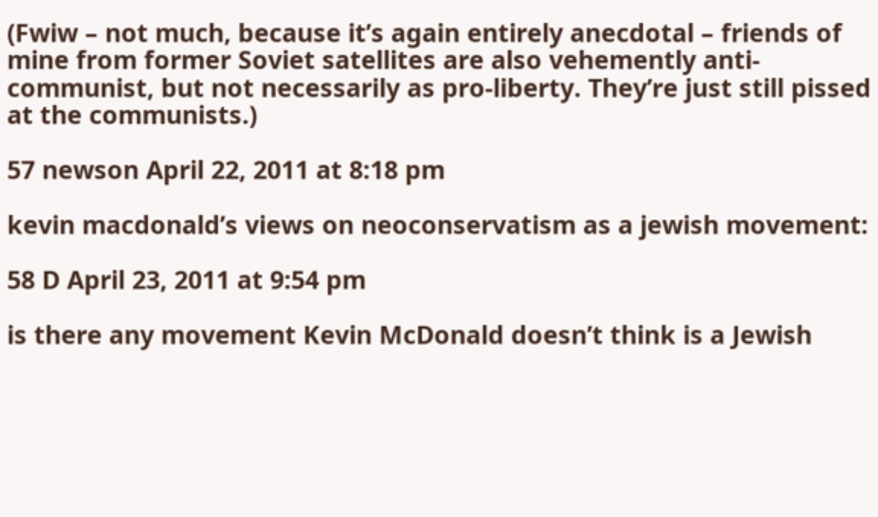(Fwiw – not much, because it’s again entirely anecdotal – friends of mine from former Soviet satellites are also vehemently anti-communist, but not necessarily as pro-liberty. They’re just still pissed at the communists.)

57 newson April 22, 2011 at 8:18 pm

kevin macdonald’s views on neoconservatism as a jewish movement:

58 D April 23, 2011 at 9:54 pm

is there any movement Kevin McDonald doesn’t think is a Jewish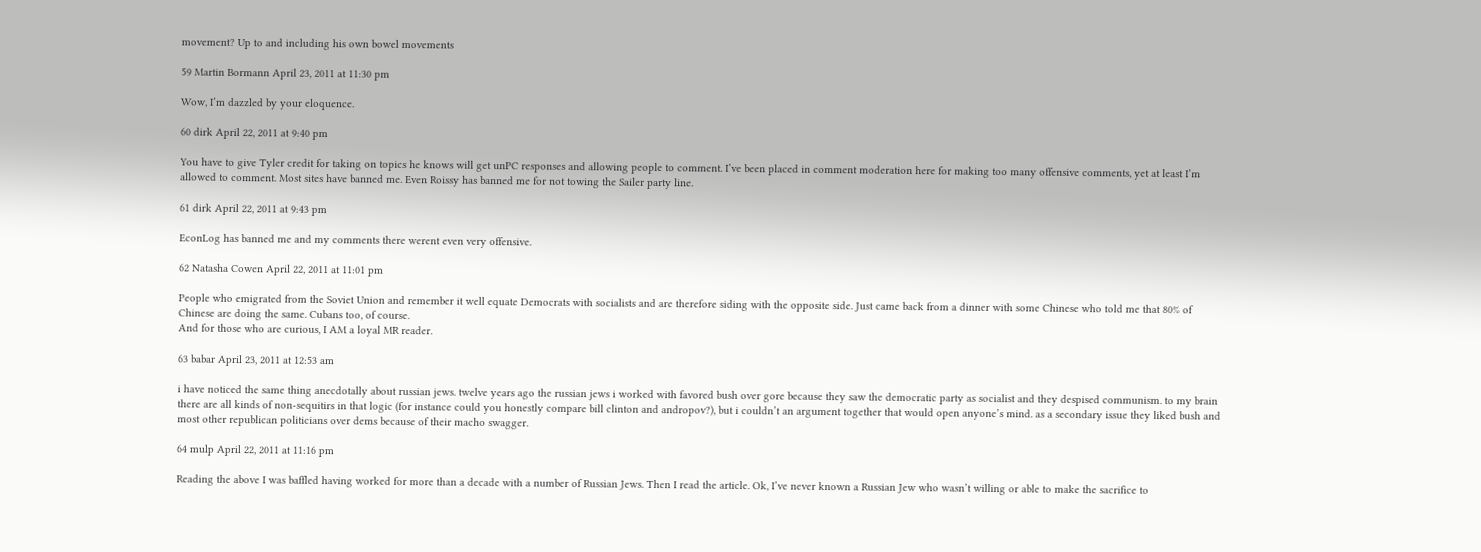movement? Up to and including his own bowel movements

59 Martin Bormann April 23, 2011 at 11:30 pm

Wow, I’m dazzled by your eloquence.

60 dirk April 22, 2011 at 9:40 pm

You have to give Tyler credit for taking on topics he knows will get unPC responses and allowing people to comment. I’ve been placed in comment moderation here for making too many offensive comments, yet at least I’m allowed to comment. Most sites have banned me. Even Roissy has banned me for not towing the Sailer party line.

61 dirk April 22, 2011 at 9:43 pm

EconLog has banned me and my comments there werent even very offensive.

62 Natasha Cowen April 22, 2011 at 11:01 pm

People who emigrated from the Soviet Union and remember it well equate Democrats with socialists and are therefore siding with the opposite side. Just came back from a dinner with some Chinese who told me that 80% of Chinese are doing the same. Cubans too, of course.
And for those who are curious, I AM a loyal MR reader.

63 babar April 23, 2011 at 12:53 am

i have noticed the same thing anecdotally about russian jews. twelve years ago the russian jews i worked with favored bush over gore because they saw the democratic party as socialist and they despised communism. to my brain there are all kinds of non-sequitirs in that logic (for instance could you honestly compare bill clinton and andropov?), but i couldn’t an argument together that would open anyone’s mind. as a secondary issue they liked bush and most other republican politicians over dems because of their macho swagger.

64 mulp April 22, 2011 at 11:16 pm

Reading the above I was baffled having worked for more than a decade with a number of Russian Jews. Then I read the article. Ok, I’ve never known a Russian Jew who wasn’t willing or able to make the sacrifice to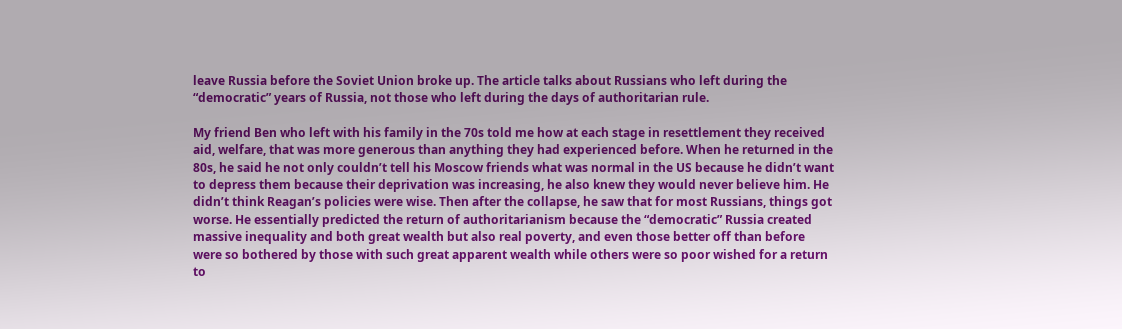leave Russia before the Soviet Union broke up. The article talks about Russians who left during the “democratic” years of Russia, not those who left during the days of authoritarian rule.

My friend Ben who left with his family in the 70s told me how at each stage in resettlement they received aid, welfare, that was more generous than anything they had experienced before. When he returned in the 80s, he said he not only couldn’t tell his Moscow friends what was normal in the US because he didn’t want to depress them because their deprivation was increasing, he also knew they would never believe him. He didn’t think Reagan’s policies were wise. Then after the collapse, he saw that for most Russians, things got worse. He essentially predicted the return of authoritarianism because the “democratic” Russia created massive inequality and both great wealth but also real poverty, and even those better off than before were so bothered by those with such great apparent wealth while others were so poor wished for a return to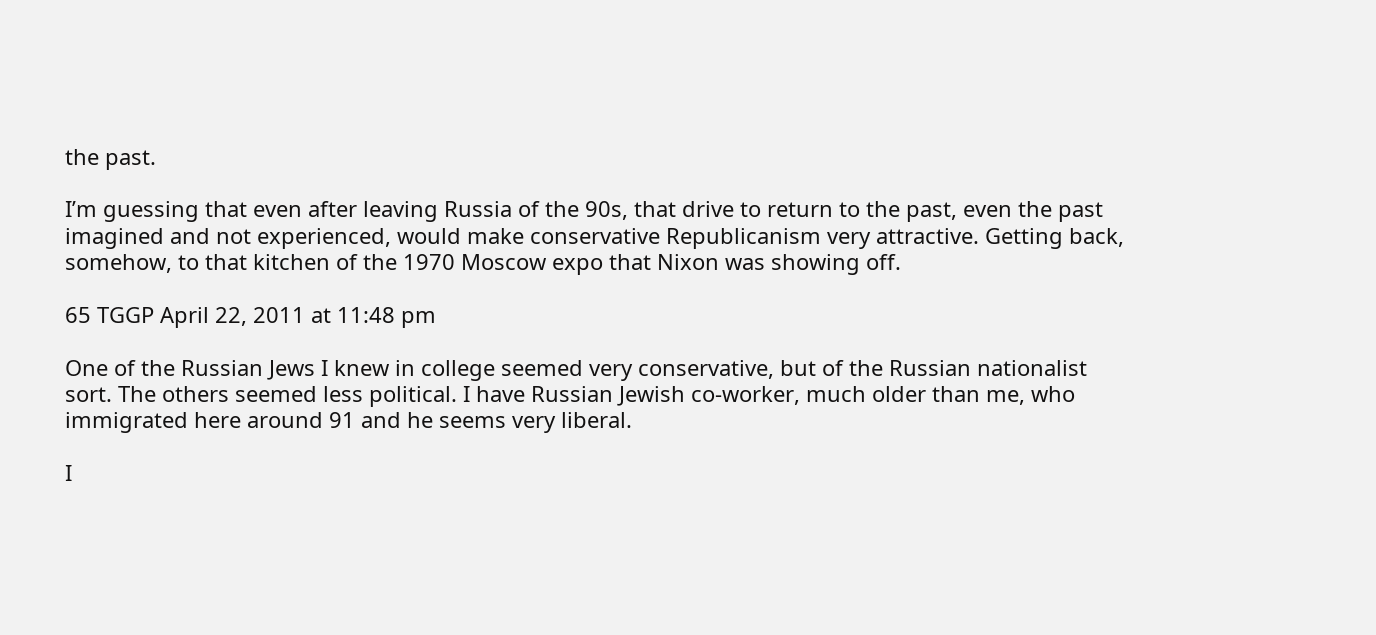the past.

I’m guessing that even after leaving Russia of the 90s, that drive to return to the past, even the past imagined and not experienced, would make conservative Republicanism very attractive. Getting back, somehow, to that kitchen of the 1970 Moscow expo that Nixon was showing off.

65 TGGP April 22, 2011 at 11:48 pm

One of the Russian Jews I knew in college seemed very conservative, but of the Russian nationalist sort. The others seemed less political. I have Russian Jewish co-worker, much older than me, who immigrated here around 91 and he seems very liberal.

I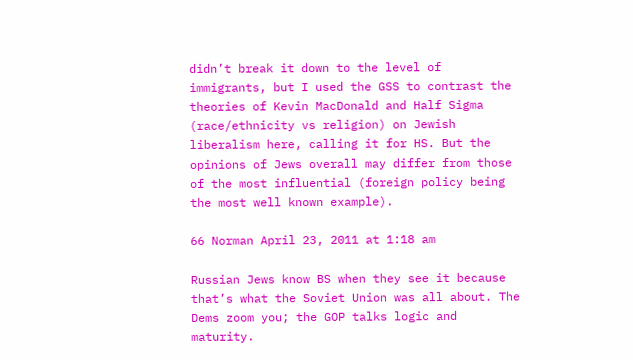didn’t break it down to the level of immigrants, but I used the GSS to contrast the theories of Kevin MacDonald and Half Sigma (race/ethnicity vs religion) on Jewish liberalism here, calling it for HS. But the opinions of Jews overall may differ from those of the most influential (foreign policy being the most well known example).

66 Norman April 23, 2011 at 1:18 am

Russian Jews know BS when they see it because that’s what the Soviet Union was all about. The Dems zoom you; the GOP talks logic and maturity.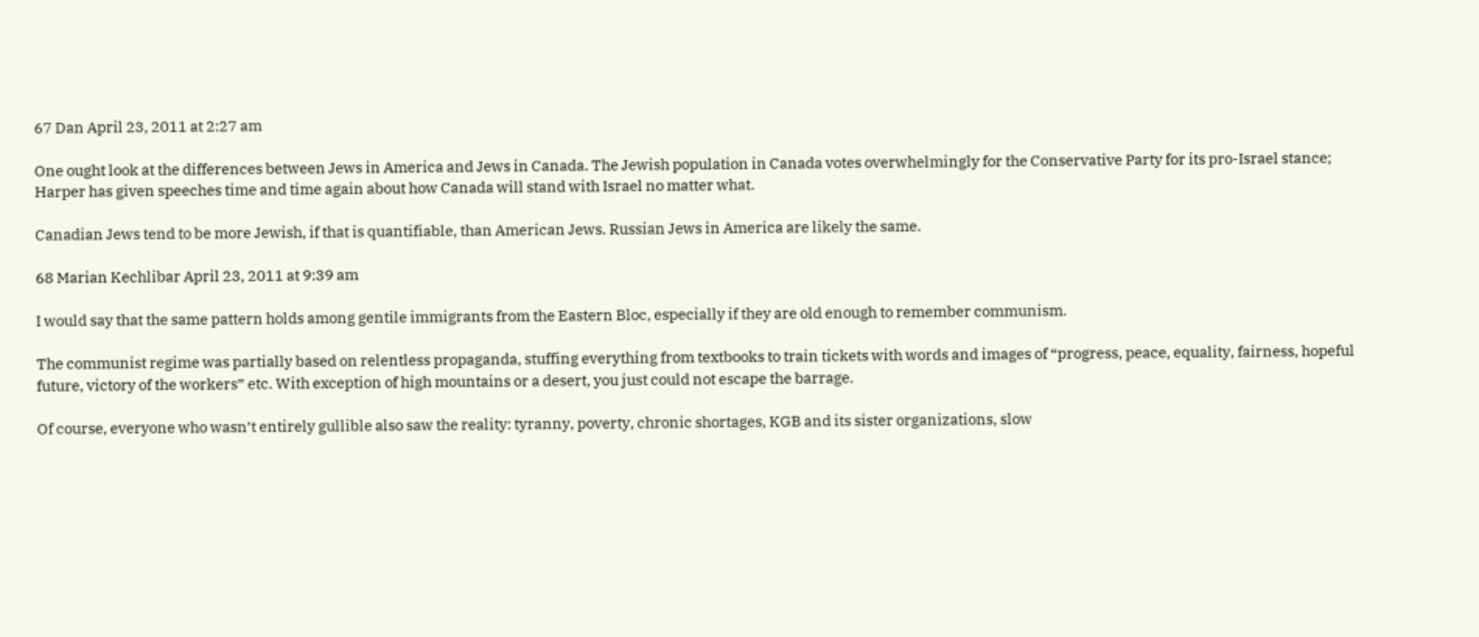67 Dan April 23, 2011 at 2:27 am

One ought look at the differences between Jews in America and Jews in Canada. The Jewish population in Canada votes overwhelmingly for the Conservative Party for its pro-Israel stance; Harper has given speeches time and time again about how Canada will stand with Israel no matter what.

Canadian Jews tend to be more Jewish, if that is quantifiable, than American Jews. Russian Jews in America are likely the same.

68 Marian Kechlibar April 23, 2011 at 9:39 am

I would say that the same pattern holds among gentile immigrants from the Eastern Bloc, especially if they are old enough to remember communism.

The communist regime was partially based on relentless propaganda, stuffing everything from textbooks to train tickets with words and images of “progress, peace, equality, fairness, hopeful future, victory of the workers” etc. With exception of high mountains or a desert, you just could not escape the barrage.

Of course, everyone who wasn’t entirely gullible also saw the reality: tyranny, poverty, chronic shortages, KGB and its sister organizations, slow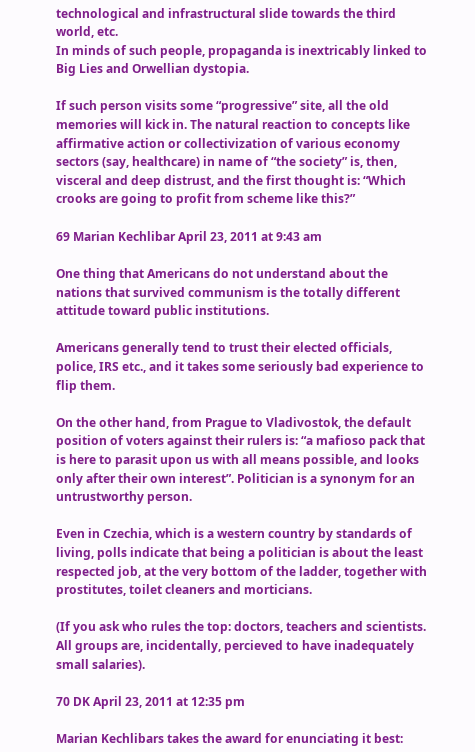technological and infrastructural slide towards the third world, etc.
In minds of such people, propaganda is inextricably linked to Big Lies and Orwellian dystopia.

If such person visits some “progressive” site, all the old memories will kick in. The natural reaction to concepts like affirmative action or collectivization of various economy sectors (say, healthcare) in name of “the society” is, then, visceral and deep distrust, and the first thought is: “Which crooks are going to profit from scheme like this?”

69 Marian Kechlibar April 23, 2011 at 9:43 am

One thing that Americans do not understand about the nations that survived communism is the totally different attitude toward public institutions.

Americans generally tend to trust their elected officials, police, IRS etc., and it takes some seriously bad experience to flip them.

On the other hand, from Prague to Vladivostok, the default position of voters against their rulers is: “a mafioso pack that is here to parasit upon us with all means possible, and looks only after their own interest”. Politician is a synonym for an untrustworthy person.

Even in Czechia, which is a western country by standards of living, polls indicate that being a politician is about the least respected job, at the very bottom of the ladder, together with prostitutes, toilet cleaners and morticians.

(If you ask who rules the top: doctors, teachers and scientists. All groups are, incidentally, percieved to have inadequately small salaries).

70 DK April 23, 2011 at 12:35 pm

Marian Kechlibars takes the award for enunciating it best: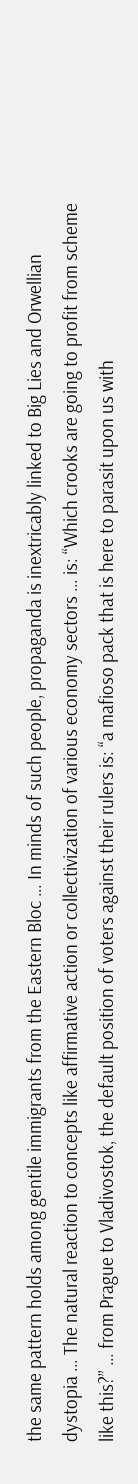the same pattern holds among gentile immigrants from the Eastern Bloc … In minds of such people, propaganda is inextricably linked to Big Lies and Orwellian dystopia … The natural reaction to concepts like affirmative action or collectivization of various economy sectors … is: “Which crooks are going to profit from scheme like this?” … from Prague to Vladivostok, the default position of voters against their rulers is: “a mafioso pack that is here to parasit upon us with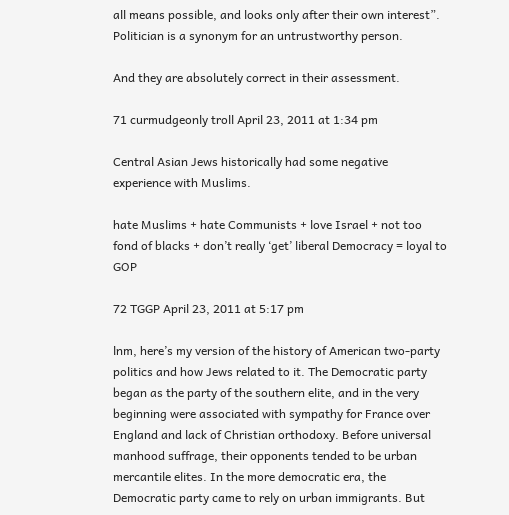all means possible, and looks only after their own interest”. Politician is a synonym for an untrustworthy person.

And they are absolutely correct in their assessment.

71 curmudgeonly troll April 23, 2011 at 1:34 pm

Central Asian Jews historically had some negative experience with Muslims.

hate Muslims + hate Communists + love Israel + not too fond of blacks + don’t really ‘get’ liberal Democracy = loyal to GOP

72 TGGP April 23, 2011 at 5:17 pm

lnm, here’s my version of the history of American two-party politics and how Jews related to it. The Democratic party began as the party of the southern elite, and in the very beginning were associated with sympathy for France over England and lack of Christian orthodoxy. Before universal manhood suffrage, their opponents tended to be urban mercantile elites. In the more democratic era, the Democratic party came to rely on urban immigrants. But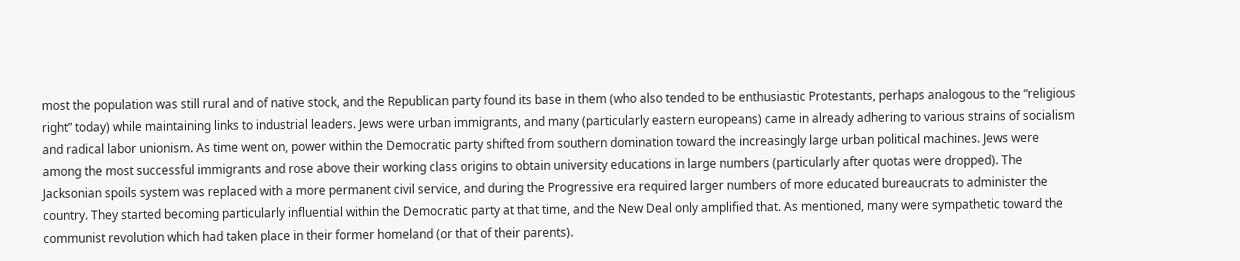most the population was still rural and of native stock, and the Republican party found its base in them (who also tended to be enthusiastic Protestants, perhaps analogous to the “religious right” today) while maintaining links to industrial leaders. Jews were urban immigrants, and many (particularly eastern europeans) came in already adhering to various strains of socialism and radical labor unionism. As time went on, power within the Democratic party shifted from southern domination toward the increasingly large urban political machines. Jews were among the most successful immigrants and rose above their working class origins to obtain university educations in large numbers (particularly after quotas were dropped). The Jacksonian spoils system was replaced with a more permanent civil service, and during the Progressive era required larger numbers of more educated bureaucrats to administer the country. They started becoming particularly influential within the Democratic party at that time, and the New Deal only amplified that. As mentioned, many were sympathetic toward the communist revolution which had taken place in their former homeland (or that of their parents).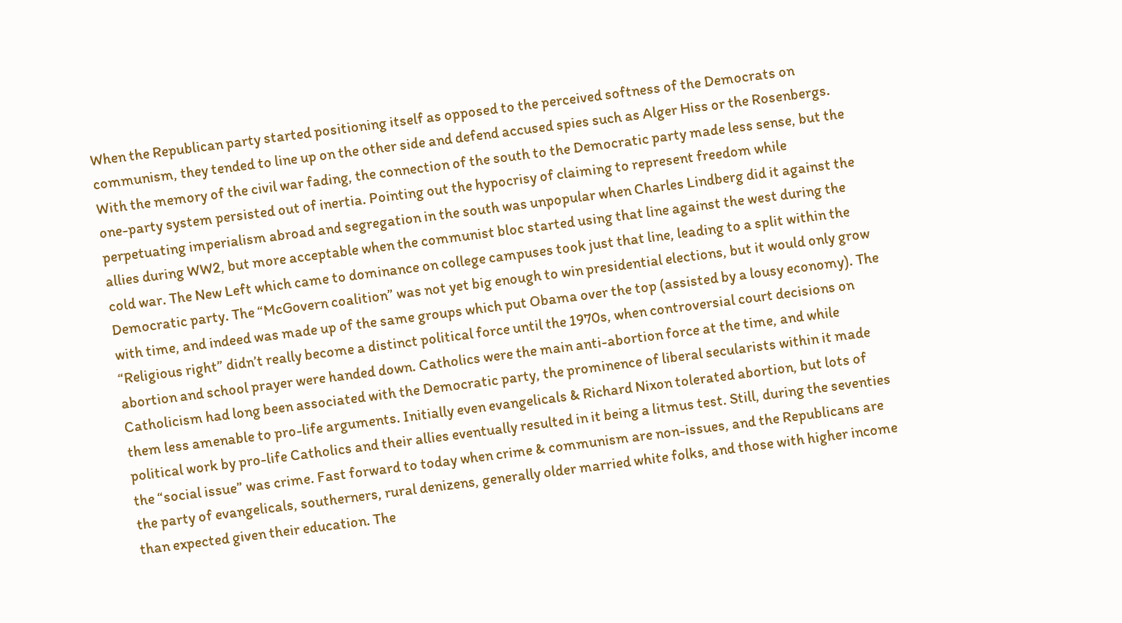When the Republican party started positioning itself as opposed to the perceived softness of the Democrats on communism, they tended to line up on the other side and defend accused spies such as Alger Hiss or the Rosenbergs. With the memory of the civil war fading, the connection of the south to the Democratic party made less sense, but the one-party system persisted out of inertia. Pointing out the hypocrisy of claiming to represent freedom while perpetuating imperialism abroad and segregation in the south was unpopular when Charles Lindberg did it against the allies during WW2, but more acceptable when the communist bloc started using that line against the west during the cold war. The New Left which came to dominance on college campuses took just that line, leading to a split within the Democratic party. The “McGovern coalition” was not yet big enough to win presidential elections, but it would only grow with time, and indeed was made up of the same groups which put Obama over the top (assisted by a lousy economy). The “Religious right” didn’t really become a distinct political force until the 1970s, when controversial court decisions on abortion and school prayer were handed down. Catholics were the main anti-abortion force at the time, and while Catholicism had long been associated with the Democratic party, the prominence of liberal secularists within it made them less amenable to pro-life arguments. Initially even evangelicals & Richard Nixon tolerated abortion, but lots of political work by pro-life Catholics and their allies eventually resulted in it being a litmus test. Still, during the seventies the “social issue” was crime. Fast forward to today when crime & communism are non-issues, and the Republicans are the party of evangelicals, southerners, rural denizens, generally older married white folks, and those with higher income than expected given their education. The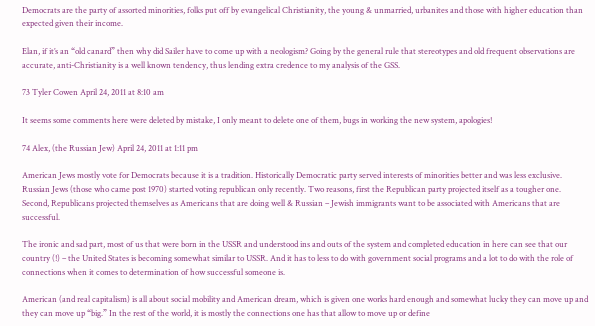Democrats are the party of assorted minorities, folks put off by evangelical Christianity, the young & unmarried, urbanites and those with higher education than expected given their income.

Elan, if it’s an “old canard” then why did Sailer have to come up with a neologism? Going by the general rule that stereotypes and old frequent observations are accurate, anti-Christianity is a well known tendency, thus lending extra credence to my analysis of the GSS.

73 Tyler Cowen April 24, 2011 at 8:10 am

It seems some comments here were deleted by mistake, I only meant to delete one of them, bugs in working the new system, apologies!

74 Alex, (the Russian Jew) April 24, 2011 at 1:11 pm

American Jews mostly vote for Democrats because it is a tradition. Historically Democratic party served interests of minorities better and was less exclusive.
Russian Jews (those who came post 1970) started voting republican only recently. Two reasons, first the Republican party projected itself as a tougher one. Second, Republicans projected themselves as Americans that are doing well & Russian – Jewish immigrants want to be associated with Americans that are successful.

The ironic and sad part, most of us that were born in the USSR and understood ins and outs of the system and completed education in here can see that our country (!) – the United States is becoming somewhat similar to USSR. And it has to less to do with government social programs and a lot to do with the role of connections when it comes to determination of how successful someone is.

American (and real capitalism) is all about social mobility and American dream, which is given one works hard enough and somewhat lucky they can move up and they can move up “big.” In the rest of the world, it is mostly the connections one has that allow to move up or define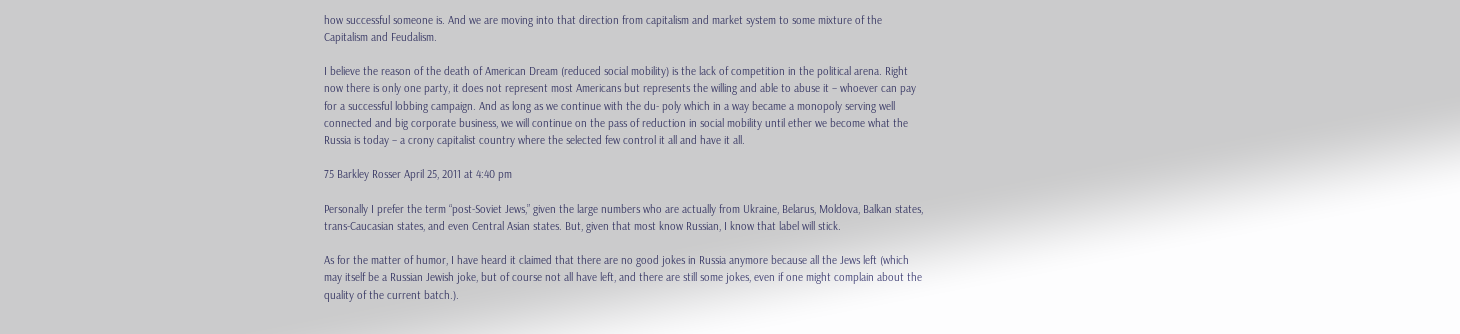how successful someone is. And we are moving into that direction from capitalism and market system to some mixture of the Capitalism and Feudalism.

I believe the reason of the death of American Dream (reduced social mobility) is the lack of competition in the political arena. Right now there is only one party, it does not represent most Americans but represents the willing and able to abuse it – whoever can pay for a successful lobbing campaign. And as long as we continue with the du- poly which in a way became a monopoly serving well connected and big corporate business, we will continue on the pass of reduction in social mobility until ether we become what the Russia is today – a crony capitalist country where the selected few control it all and have it all.

75 Barkley Rosser April 25, 2011 at 4:40 pm

Personally I prefer the term “post-Soviet Jews,” given the large numbers who are actually from Ukraine, Belarus, Moldova, Balkan states, trans-Caucasian states, and even Central Asian states. But, given that most know Russian, I know that label will stick.

As for the matter of humor, I have heard it claimed that there are no good jokes in Russia anymore because all the Jews left (which may itself be a Russian Jewish joke, but of course not all have left, and there are still some jokes, even if one might complain about the quality of the current batch.).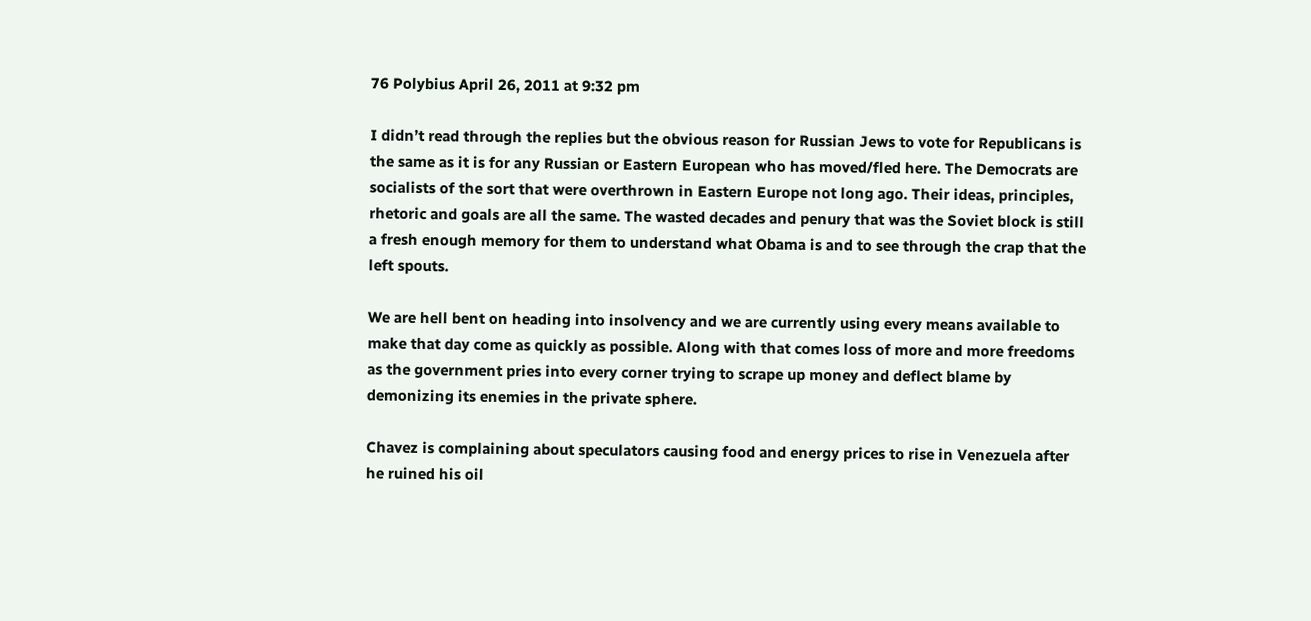76 Polybius April 26, 2011 at 9:32 pm

I didn’t read through the replies but the obvious reason for Russian Jews to vote for Republicans is the same as it is for any Russian or Eastern European who has moved/fled here. The Democrats are socialists of the sort that were overthrown in Eastern Europe not long ago. Their ideas, principles, rhetoric and goals are all the same. The wasted decades and penury that was the Soviet block is still a fresh enough memory for them to understand what Obama is and to see through the crap that the left spouts.

We are hell bent on heading into insolvency and we are currently using every means available to make that day come as quickly as possible. Along with that comes loss of more and more freedoms as the government pries into every corner trying to scrape up money and deflect blame by demonizing its enemies in the private sphere.

Chavez is complaining about speculators causing food and energy prices to rise in Venezuela after he ruined his oil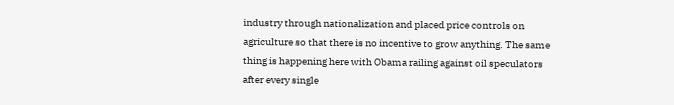industry through nationalization and placed price controls on agriculture so that there is no incentive to grow anything. The same thing is happening here with Obama railing against oil speculators after every single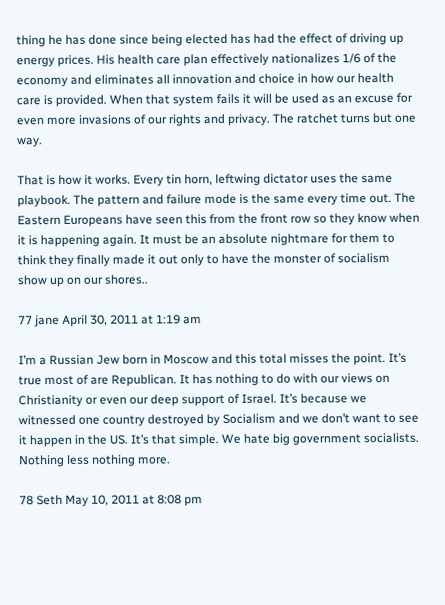thing he has done since being elected has had the effect of driving up energy prices. His health care plan effectively nationalizes 1/6 of the economy and eliminates all innovation and choice in how our health care is provided. When that system fails it will be used as an excuse for even more invasions of our rights and privacy. The ratchet turns but one way.

That is how it works. Every tin horn, leftwing dictator uses the same playbook. The pattern and failure mode is the same every time out. The Eastern Europeans have seen this from the front row so they know when it is happening again. It must be an absolute nightmare for them to think they finally made it out only to have the monster of socialism show up on our shores..

77 jane April 30, 2011 at 1:19 am

I’m a Russian Jew born in Moscow and this total misses the point. It’s true most of are Republican. It has nothing to do with our views on Christianity or even our deep support of Israel. It’s because we witnessed one country destroyed by Socialism and we don’t want to see it happen in the US. It’s that simple. We hate big government socialists. Nothing less nothing more.

78 Seth May 10, 2011 at 8:08 pm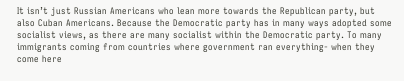It isn’t just Russian Americans who lean more towards the Republican party, but also Cuban Americans. Because the Democratic party has in many ways adopted some socialist views, as there are many socialist within the Democratic party. To many immigrants coming from countries where government ran everything- when they come here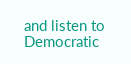and listen to Democratic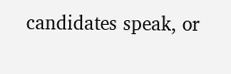candidates speak, or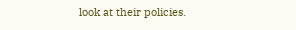look at their policies.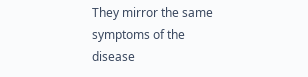They mirror the same symptoms of the disease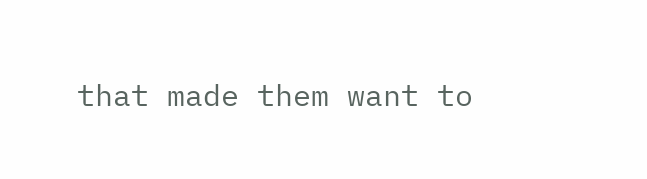that made them want to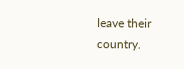leave their country.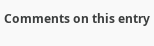Comments on this entry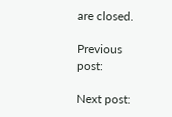are closed.

Previous post:

Next post: